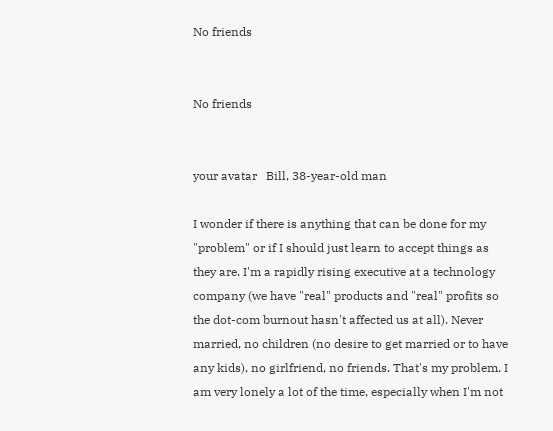No friends


No friends


your avatar   Bill, 38-year-old man

I wonder if there is anything that can be done for my "problem" or if I should just learn to accept things as they are. I'm a rapidly rising executive at a technology company (we have "real" products and "real" profits so the dot-com burnout hasn't affected us at all). Never married, no children (no desire to get married or to have any kids), no girlfriend, no friends. That's my problem. I am very lonely a lot of the time, especially when I'm not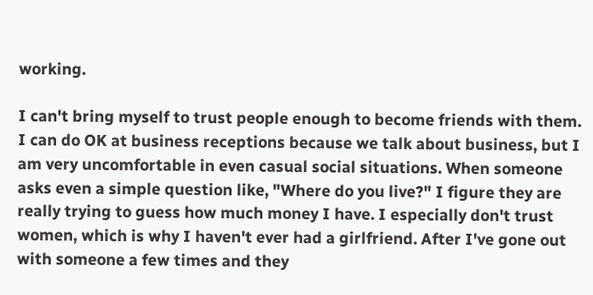working.

I can't bring myself to trust people enough to become friends with them. I can do OK at business receptions because we talk about business, but I am very uncomfortable in even casual social situations. When someone asks even a simple question like, "Where do you live?" I figure they are really trying to guess how much money I have. I especially don't trust women, which is why I haven't ever had a girlfriend. After I've gone out with someone a few times and they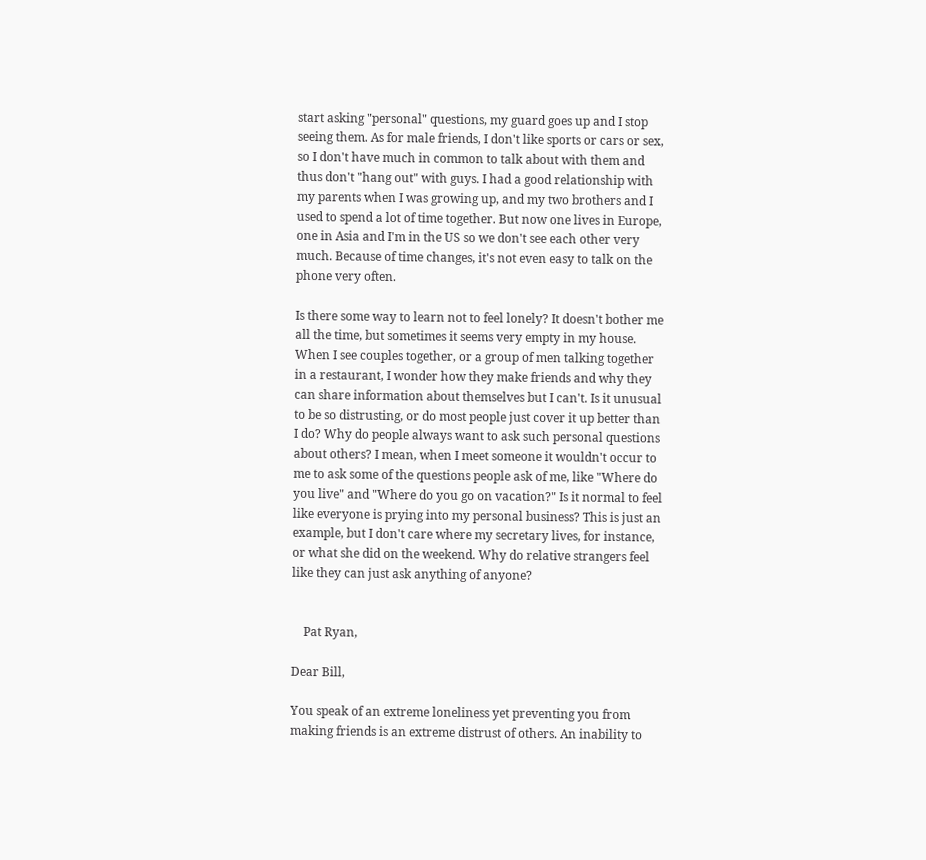start asking "personal" questions, my guard goes up and I stop seeing them. As for male friends, I don't like sports or cars or sex, so I don't have much in common to talk about with them and thus don't "hang out" with guys. I had a good relationship with my parents when I was growing up, and my two brothers and I used to spend a lot of time together. But now one lives in Europe, one in Asia and I'm in the US so we don't see each other very much. Because of time changes, it's not even easy to talk on the phone very often.

Is there some way to learn not to feel lonely? It doesn't bother me all the time, but sometimes it seems very empty in my house. When I see couples together, or a group of men talking together in a restaurant, I wonder how they make friends and why they can share information about themselves but I can't. Is it unusual to be so distrusting, or do most people just cover it up better than I do? Why do people always want to ask such personal questions about others? I mean, when I meet someone it wouldn't occur to me to ask some of the questions people ask of me, like "Where do you live" and "Where do you go on vacation?" Is it normal to feel like everyone is prying into my personal business? This is just an example, but I don't care where my secretary lives, for instance, or what she did on the weekend. Why do relative strangers feel like they can just ask anything of anyone?


    Pat Ryan,

Dear Bill,

You speak of an extreme loneliness yet preventing you from making friends is an extreme distrust of others. An inability to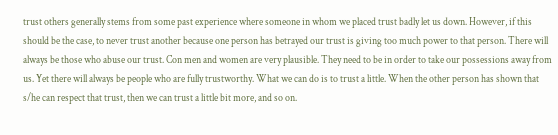trust others generally stems from some past experience where someone in whom we placed trust badly let us down. However, if this should be the case, to never trust another because one person has betrayed our trust is giving too much power to that person. There will always be those who abuse our trust. Con men and women are very plausible. They need to be in order to take our possessions away from us. Yet there will always be people who are fully trustworthy. What we can do is to trust a little. When the other person has shown that s/he can respect that trust, then we can trust a little bit more, and so on.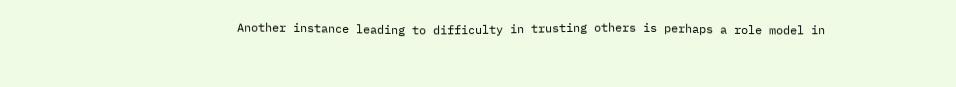Another instance leading to difficulty in trusting others is perhaps a role model in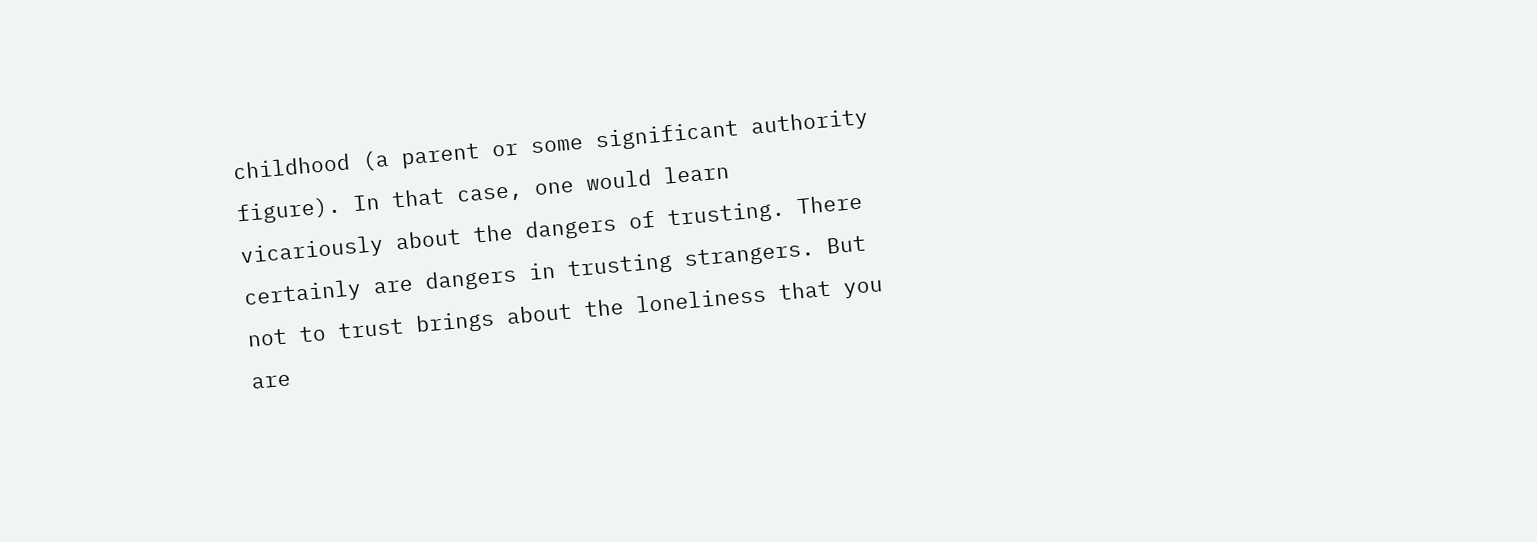childhood (a parent or some significant authority figure). In that case, one would learn vicariously about the dangers of trusting. There certainly are dangers in trusting strangers. But not to trust brings about the loneliness that you are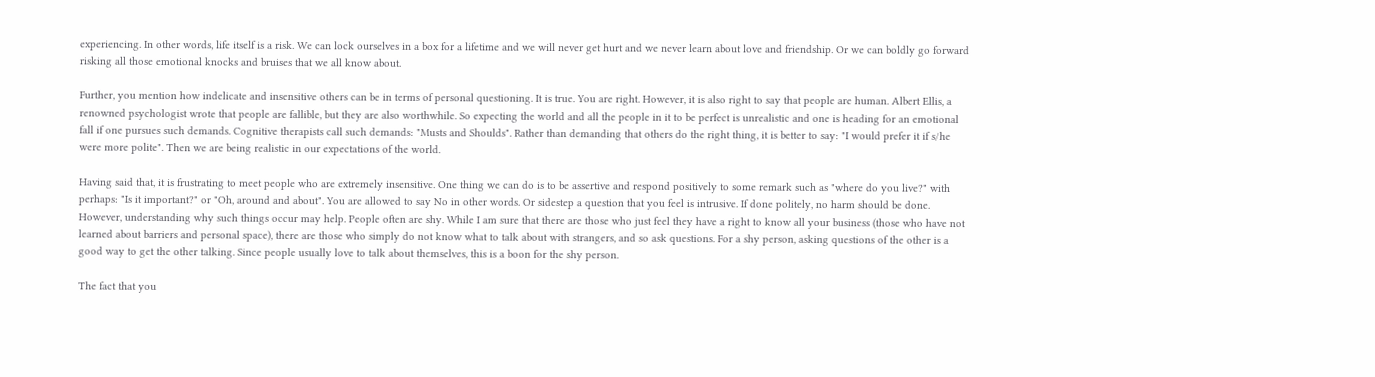experiencing. In other words, life itself is a risk. We can lock ourselves in a box for a lifetime and we will never get hurt and we never learn about love and friendship. Or we can boldly go forward risking all those emotional knocks and bruises that we all know about.

Further, you mention how indelicate and insensitive others can be in terms of personal questioning. It is true. You are right. However, it is also right to say that people are human. Albert Ellis, a renowned psychologist wrote that people are fallible, but they are also worthwhile. So expecting the world and all the people in it to be perfect is unrealistic and one is heading for an emotional fall if one pursues such demands. Cognitive therapists call such demands: "Musts and Shoulds". Rather than demanding that others do the right thing, it is better to say: "I would prefer it if s/he were more polite". Then we are being realistic in our expectations of the world.

Having said that, it is frustrating to meet people who are extremely insensitive. One thing we can do is to be assertive and respond positively to some remark such as "where do you live?" with perhaps: "Is it important?" or "Oh, around and about". You are allowed to say No in other words. Or sidestep a question that you feel is intrusive. If done politely, no harm should be done. However, understanding why such things occur may help. People often are shy. While I am sure that there are those who just feel they have a right to know all your business (those who have not learned about barriers and personal space), there are those who simply do not know what to talk about with strangers, and so ask questions. For a shy person, asking questions of the other is a good way to get the other talking. Since people usually love to talk about themselves, this is a boon for the shy person.

The fact that you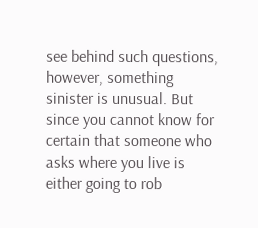see behind such questions, however, something sinister is unusual. But since you cannot know for certain that someone who asks where you live is either going to rob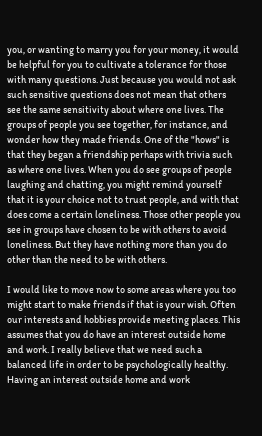you, or wanting to marry you for your money, it would be helpful for you to cultivate a tolerance for those with many questions. Just because you would not ask such sensitive questions does not mean that others see the same sensitivity about where one lives. The groups of people you see together, for instance, and wonder how they made friends. One of the "hows" is that they began a friendship perhaps with trivia such as where one lives. When you do see groups of people laughing and chatting, you might remind yourself that it is your choice not to trust people, and with that does come a certain loneliness. Those other people you see in groups have chosen to be with others to avoid loneliness. But they have nothing more than you do other than the need to be with others.

I would like to move now to some areas where you too might start to make friends if that is your wish. Often our interests and hobbies provide meeting places. This assumes that you do have an interest outside home and work. I really believe that we need such a balanced life in order to be psychologically healthy. Having an interest outside home and work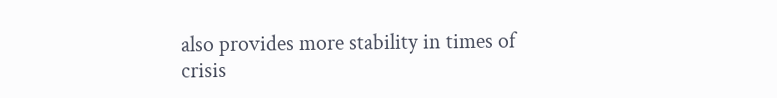also provides more stability in times of crisis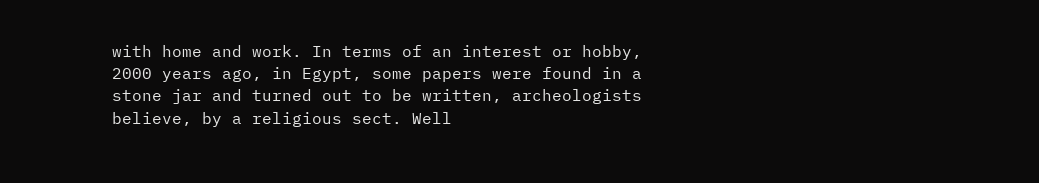with home and work. In terms of an interest or hobby, 2000 years ago, in Egypt, some papers were found in a stone jar and turned out to be written, archeologists believe, by a religious sect. Well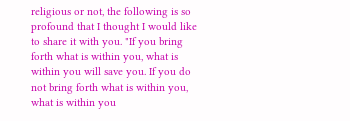religious or not, the following is so profound that I thought I would like to share it with you. "If you bring forth what is within you, what is within you will save you. If you do not bring forth what is within you, what is within you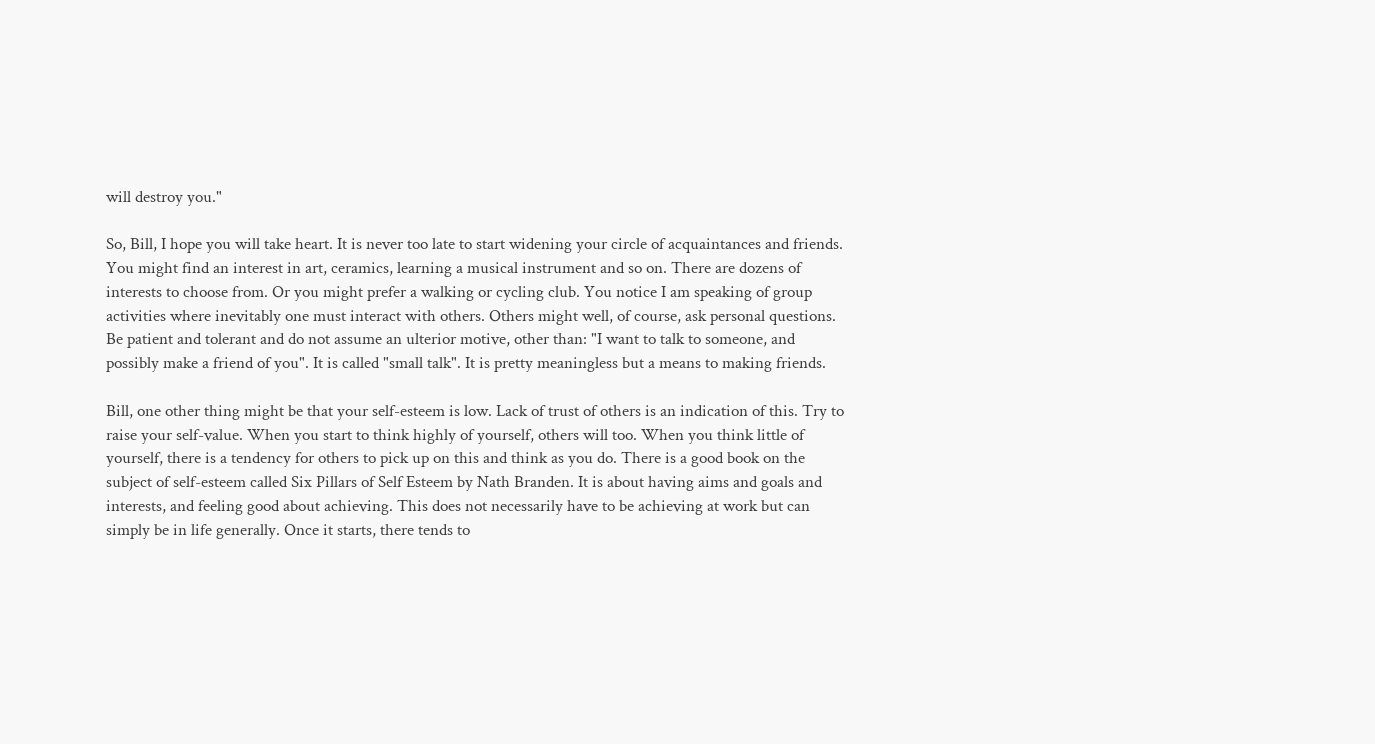will destroy you."

So, Bill, I hope you will take heart. It is never too late to start widening your circle of acquaintances and friends. You might find an interest in art, ceramics, learning a musical instrument and so on. There are dozens of interests to choose from. Or you might prefer a walking or cycling club. You notice I am speaking of group activities where inevitably one must interact with others. Others might well, of course, ask personal questions. Be patient and tolerant and do not assume an ulterior motive, other than: "I want to talk to someone, and possibly make a friend of you". It is called "small talk". It is pretty meaningless but a means to making friends.

Bill, one other thing might be that your self-esteem is low. Lack of trust of others is an indication of this. Try to raise your self-value. When you start to think highly of yourself, others will too. When you think little of yourself, there is a tendency for others to pick up on this and think as you do. There is a good book on the subject of self-esteem called Six Pillars of Self Esteem by Nath Branden. It is about having aims and goals and interests, and feeling good about achieving. This does not necessarily have to be achieving at work but can simply be in life generally. Once it starts, there tends to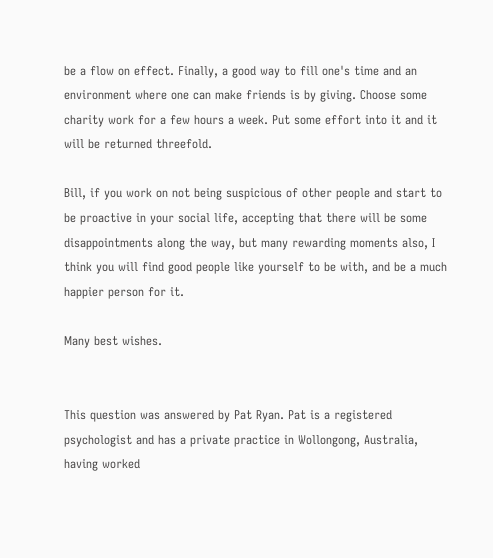be a flow on effect. Finally, a good way to fill one's time and an environment where one can make friends is by giving. Choose some charity work for a few hours a week. Put some effort into it and it will be returned threefold.

Bill, if you work on not being suspicious of other people and start to be proactive in your social life, accepting that there will be some disappointments along the way, but many rewarding moments also, I think you will find good people like yourself to be with, and be a much happier person for it.

Many best wishes.


This question was answered by Pat Ryan. Pat is a registered psychologist and has a private practice in Wollongong, Australia, having worked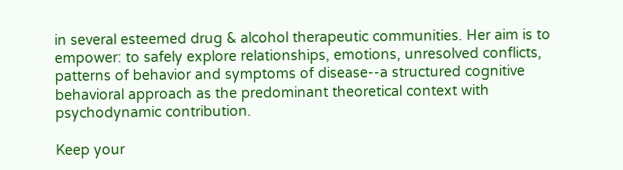in several esteemed drug & alcohol therapeutic communities. Her aim is to empower: to safely explore relationships, emotions, unresolved conflicts, patterns of behavior and symptoms of disease--a structured cognitive behavioral approach as the predominant theoretical context with psychodynamic contribution.

Keep your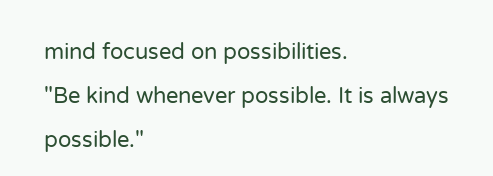mind focused on possibilities.
"Be kind whenever possible. It is always possible."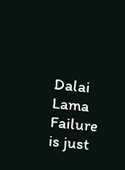Dalai Lama
Failure is just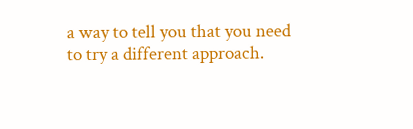a way to tell you that you need to try a different approach.